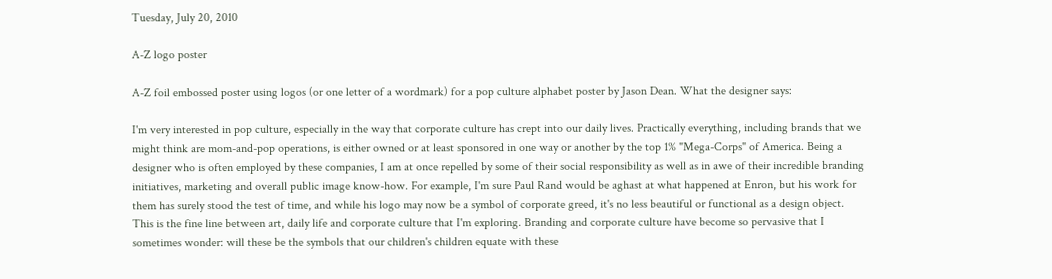Tuesday, July 20, 2010

A-Z logo poster

A-Z foil embossed poster using logos (or one letter of a wordmark) for a pop culture alphabet poster by Jason Dean. What the designer says:

I'm very interested in pop culture, especially in the way that corporate culture has crept into our daily lives. Practically everything, including brands that we might think are mom-and-pop operations, is either owned or at least sponsored in one way or another by the top 1% "Mega-Corps" of America. Being a designer who is often employed by these companies, I am at once repelled by some of their social responsibility as well as in awe of their incredible branding initiatives, marketing and overall public image know-how. For example, I'm sure Paul Rand would be aghast at what happened at Enron, but his work for them has surely stood the test of time, and while his logo may now be a symbol of corporate greed, it's no less beautiful or functional as a design object. This is the fine line between art, daily life and corporate culture that I'm exploring. Branding and corporate culture have become so pervasive that I sometimes wonder: will these be the symbols that our children's children equate with these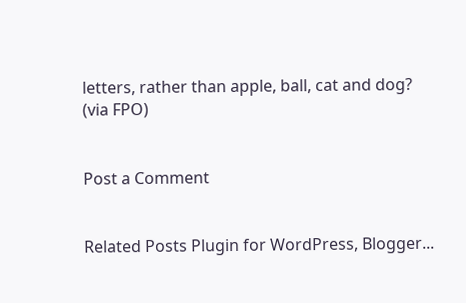letters, rather than apple, ball, cat and dog?
(via FPO)


Post a Comment


Related Posts Plugin for WordPress, Blogger...